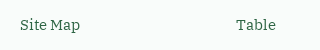Site Map                                                    Table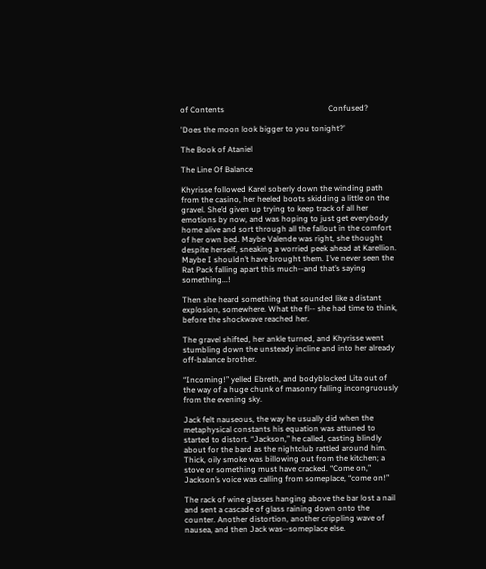of Contents                                                    Confused?

'Does the moon look bigger to you tonight?'

The Book of Ataniel

The Line Of Balance

Khyrisse followed Karel soberly down the winding path from the casino, her heeled boots skidding a little on the gravel. She’d given up trying to keep track of all her emotions by now, and was hoping to just get everybody home alive and sort through all the fallout in the comfort of her own bed. Maybe Valende was right, she thought despite herself, sneaking a worried peek ahead at Karellion. Maybe I shouldn’t have brought them. I’ve never seen the Rat Pack falling apart this much--and that’s saying something...!

Then she heard something that sounded like a distant explosion, somewhere. What the fl-- she had time to think, before the shockwave reached her.

The gravel shifted, her ankle turned, and Khyrisse went stumbling down the unsteady incline and into her already off-balance brother.

“Incoming!” yelled Ebreth, and bodyblocked Lita out of the way of a huge chunk of masonry falling incongruously from the evening sky.

Jack felt nauseous, the way he usually did when the metaphysical constants his equation was attuned to started to distort. “Jackson,” he called, casting blindly about for the bard as the nightclub rattled around him. Thick, oily smoke was billowing out from the kitchen; a stove or something must have cracked. “Come on,” Jackson’s voice was calling from someplace, “come on!”

The rack of wine glasses hanging above the bar lost a nail and sent a cascade of glass raining down onto the counter. Another distortion, another crippling wave of nausea, and then Jack was--someplace else.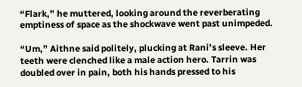“Flark,” he muttered, looking around the reverberating emptiness of space as the shockwave went past unimpeded.

“Um,” Aithne said politely, plucking at Rani’s sleeve. Her teeth were clenched like a male action hero. Tarrin was doubled over in pain, both his hands pressed to his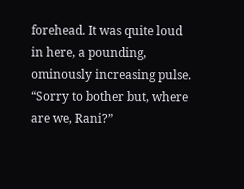forehead. It was quite loud in here, a pounding, ominously increasing pulse. “Sorry to bother but, where are we, Rani?”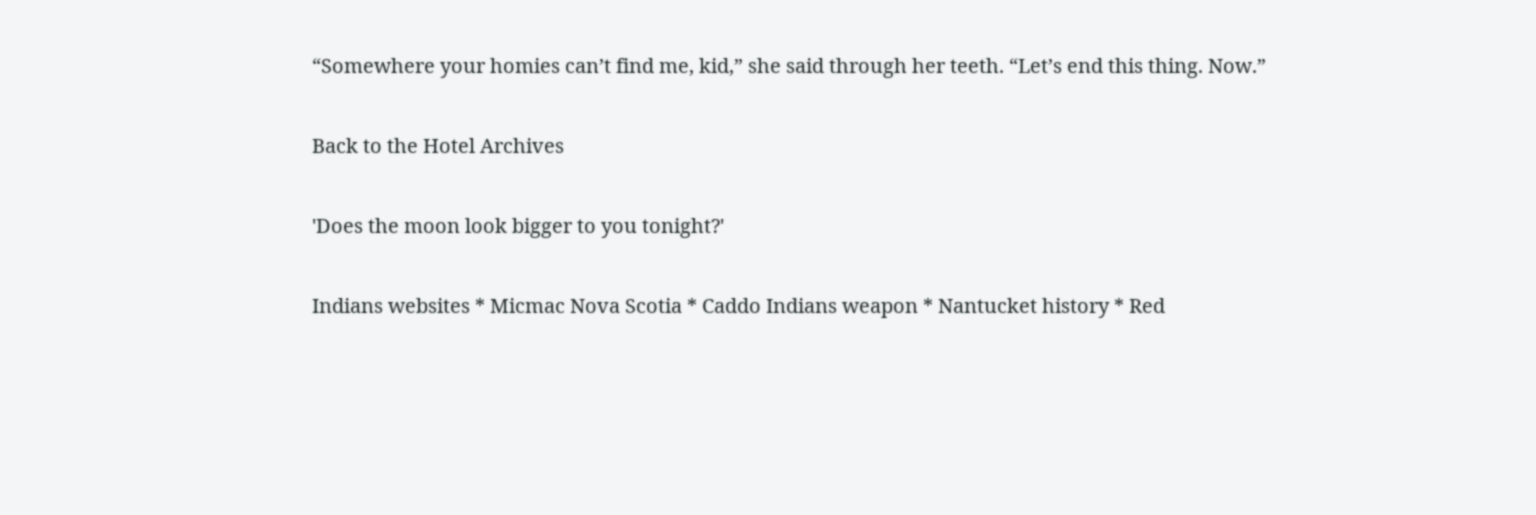“Somewhere your homies can’t find me, kid,” she said through her teeth. “Let’s end this thing. Now.”

Back to the Hotel Archives

'Does the moon look bigger to you tonight?'

Indians websites * Micmac Nova Scotia * Caddo Indians weapon * Nantucket history * Red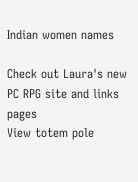Indian women names

Check out Laura's new PC RPG site and links pages
View totem pole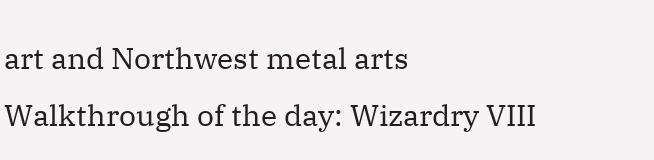art and Northwest metal arts
Walkthrough of the day: Wizardry VIII